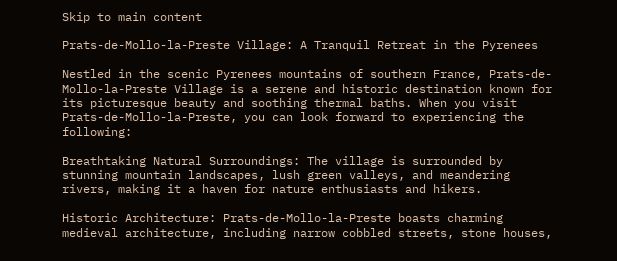Skip to main content

Prats-de-Mollo-la-Preste Village: A Tranquil Retreat in the Pyrenees

Nestled in the scenic Pyrenees mountains of southern France, Prats-de-Mollo-la-Preste Village is a serene and historic destination known for its picturesque beauty and soothing thermal baths. When you visit Prats-de-Mollo-la-Preste, you can look forward to experiencing the following:

Breathtaking Natural Surroundings: The village is surrounded by stunning mountain landscapes, lush green valleys, and meandering rivers, making it a haven for nature enthusiasts and hikers.

Historic Architecture: Prats-de-Mollo-la-Preste boasts charming medieval architecture, including narrow cobbled streets, stone houses,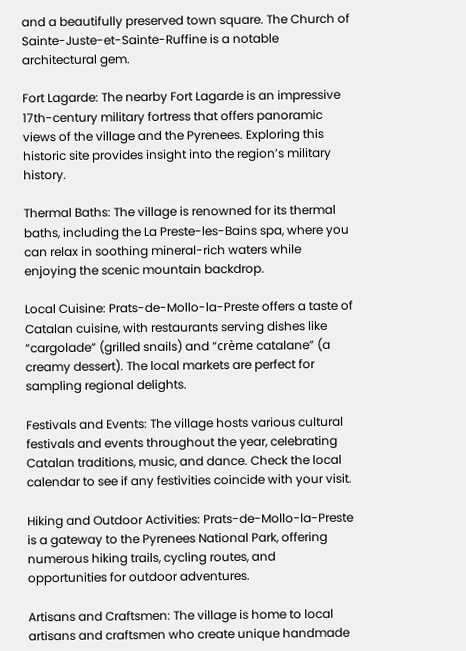and a beautifully preserved town square. The Church of Sainte-Juste-et-Sainte-Ruffine is a notable architectural gem.

Fort Lagarde: The nearby Fort Lagarde is an impressive 17th-century military fortress that offers panoramic views of the village and the Pyrenees. Exploring this historic site provides insight into the region’s military history.

Thermal Baths: The village is renowned for its thermal baths, including the La Preste-les-Bains spa, where you can relax in soothing mineral-rich waters while enjoying the scenic mountain backdrop.

Local Cuisine: Prats-de-Mollo-la-Preste offers a taste of Catalan cuisine, with restaurants serving dishes like “cargolade” (grilled snails) and “crème catalane” (a creamy dessert). The local markets are perfect for sampling regional delights.

Festivals and Events: The village hosts various cultural festivals and events throughout the year, celebrating Catalan traditions, music, and dance. Check the local calendar to see if any festivities coincide with your visit.

Hiking and Outdoor Activities: Prats-de-Mollo-la-Preste is a gateway to the Pyrenees National Park, offering numerous hiking trails, cycling routes, and opportunities for outdoor adventures.

Artisans and Craftsmen: The village is home to local artisans and craftsmen who create unique handmade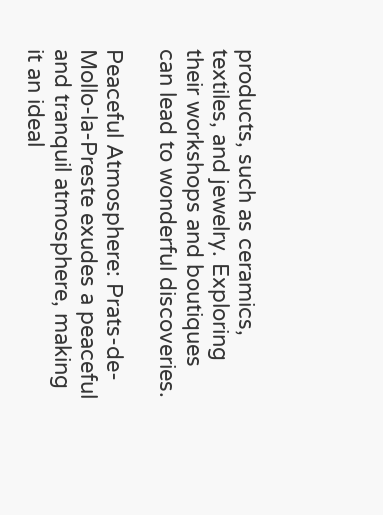products, such as ceramics, textiles, and jewelry. Exploring their workshops and boutiques can lead to wonderful discoveries.

Peaceful Atmosphere: Prats-de-Mollo-la-Preste exudes a peaceful and tranquil atmosphere, making it an ideal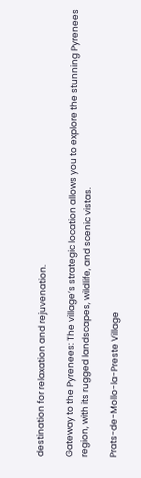destination for relaxation and rejuvenation.

Gateway to the Pyrenees: The village’s strategic location allows you to explore the stunning Pyrenees region, with its rugged landscapes, wildlife, and scenic vistas.

Prats-de-Mollo-la-Preste Village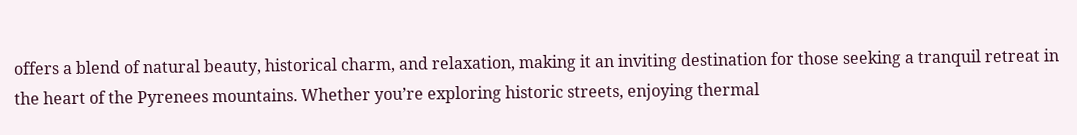offers a blend of natural beauty, historical charm, and relaxation, making it an inviting destination for those seeking a tranquil retreat in the heart of the Pyrenees mountains. Whether you’re exploring historic streets, enjoying thermal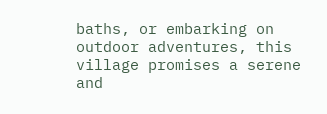baths, or embarking on outdoor adventures, this village promises a serene and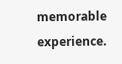memorable experience.